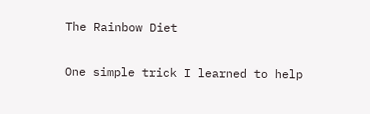The Rainbow Diet

One simple trick I learned to help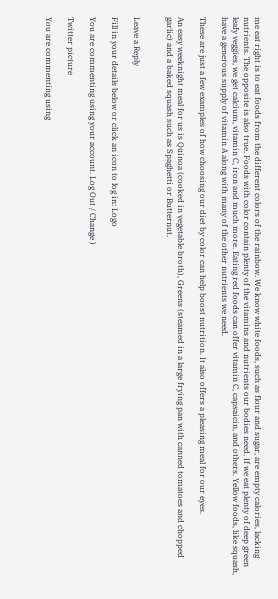me eat right is to eat foods from the different colors of the rainbow. We know white foods, such as flour and sugar, are empty calories, lacking nutrients. The opposite is also true. Foods with color contain plenty of the vitamins and nutrients our bodies need. If we eat plenty of deep green leafy veggies, we get calcium, vitamin C, iron and much more. Eating red foods can offer vitamin C, capsaicin, and others. Yellow foods, like squash, have a generous supply of vitamin A along with many of the other nutrients we need.

These are just a few examples of how choosing our diet by color can help boost nutrition. It also offers a pleasing meal for our eyes.

An easy weeknight meal for us is Quinoa (cooked in vegetable broth), Greens (steamed in a large frying pan with canned tomatoes and chopped garlic) and a baked squash such as Spaghetti or Butternut.


Leave a Reply

Fill in your details below or click an icon to log in: Logo

You are commenting using your account. Log Out / Change )

Twitter picture

You are commenting using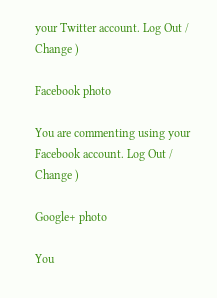your Twitter account. Log Out / Change )

Facebook photo

You are commenting using your Facebook account. Log Out / Change )

Google+ photo

You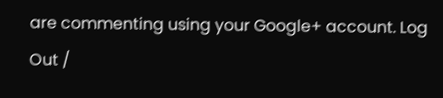are commenting using your Google+ account. Log Out /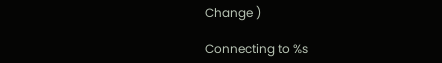Change )

Connecting to %s